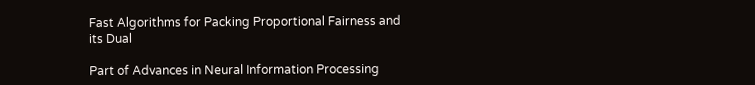Fast Algorithms for Packing Proportional Fairness and its Dual

Part of Advances in Neural Information Processing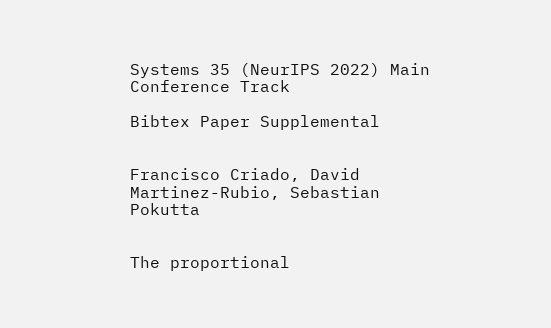Systems 35 (NeurIPS 2022) Main Conference Track

Bibtex Paper Supplemental


Francisco Criado, David Martinez-Rubio, Sebastian Pokutta


The proportional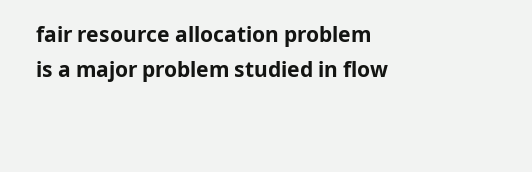fair resource allocation problem is a major problem studied in flow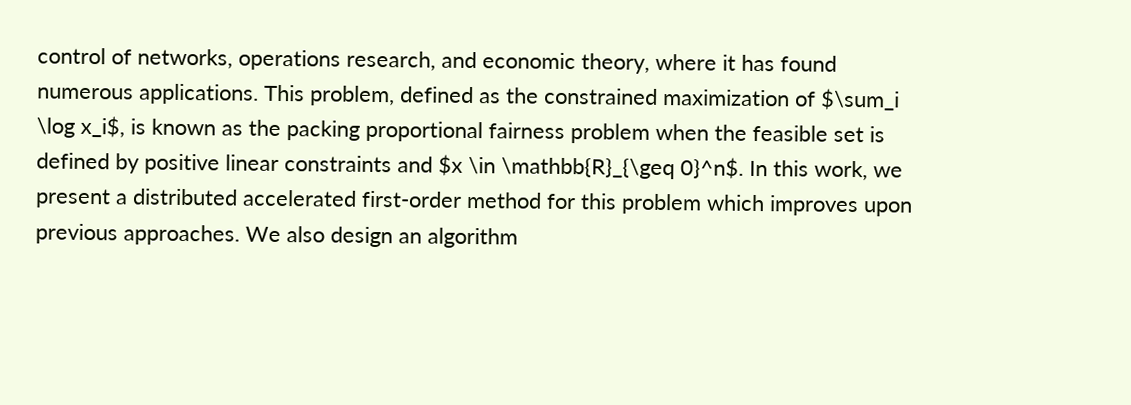control of networks, operations research, and economic theory, where it has found numerous applications. This problem, defined as the constrained maximization of $\sum_i \log x_i$, is known as the packing proportional fairness problem when the feasible set is defined by positive linear constraints and $x \in \mathbb{R}_{\geq 0}^n$. In this work, we present a distributed accelerated first-order method for this problem which improves upon previous approaches. We also design an algorithm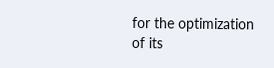for the optimization of its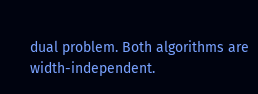dual problem. Both algorithms are width-independent.